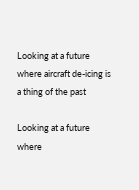Looking at a future where aircraft de-icing is a thing of the past

Looking at a future where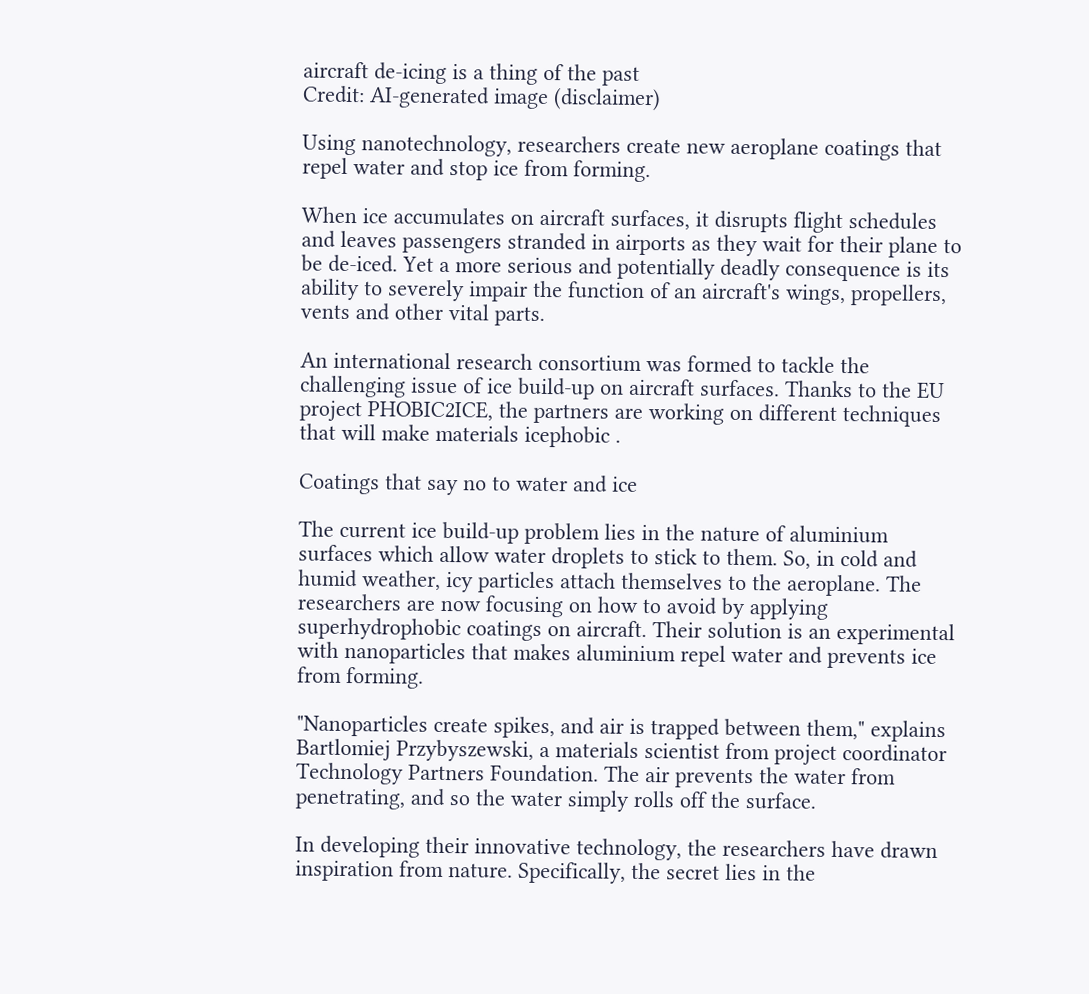aircraft de-icing is a thing of the past
Credit: AI-generated image (disclaimer)

Using nanotechnology, researchers create new aeroplane coatings that repel water and stop ice from forming.

When ice accumulates on aircraft surfaces, it disrupts flight schedules and leaves passengers stranded in airports as they wait for their plane to be de-iced. Yet a more serious and potentially deadly consequence is its ability to severely impair the function of an aircraft's wings, propellers, vents and other vital parts.

An international research consortium was formed to tackle the challenging issue of ice build-up on aircraft surfaces. Thanks to the EU project PHOBIC2ICE, the partners are working on different techniques that will make materials icephobic .

Coatings that say no to water and ice

The current ice build-up problem lies in the nature of aluminium surfaces which allow water droplets to stick to them. So, in cold and humid weather, icy particles attach themselves to the aeroplane. The researchers are now focusing on how to avoid by applying superhydrophobic coatings on aircraft. Their solution is an experimental with nanoparticles that makes aluminium repel water and prevents ice from forming.

"Nanoparticles create spikes, and air is trapped between them," explains Bartlomiej Przybyszewski, a materials scientist from project coordinator Technology Partners Foundation. The air prevents the water from penetrating, and so the water simply rolls off the surface.

In developing their innovative technology, the researchers have drawn inspiration from nature. Specifically, the secret lies in the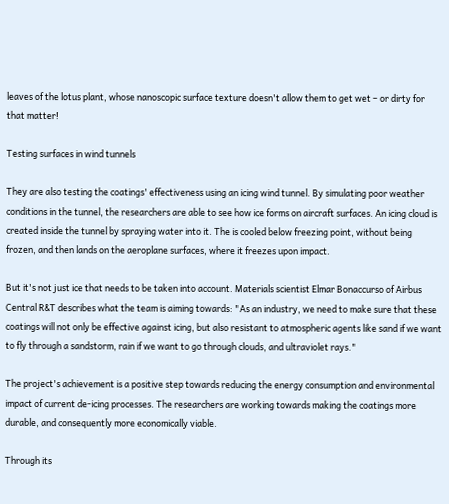leaves of the lotus plant, whose nanoscopic surface texture doesn't allow them to get wet – or dirty for that matter!

Testing surfaces in wind tunnels

They are also testing the coatings' effectiveness using an icing wind tunnel. By simulating poor weather conditions in the tunnel, the researchers are able to see how ice forms on aircraft surfaces. An icing cloud is created inside the tunnel by spraying water into it. The is cooled below freezing point, without being frozen, and then lands on the aeroplane surfaces, where it freezes upon impact.

But it's not just ice that needs to be taken into account. Materials scientist Elmar Bonaccurso of Airbus Central R&T describes what the team is aiming towards: "As an industry, we need to make sure that these coatings will not only be effective against icing, but also resistant to atmospheric agents like sand if we want to fly through a sandstorm, rain if we want to go through clouds, and ultraviolet rays."

The project's achievement is a positive step towards reducing the energy consumption and environmental impact of current de-icing processes. The researchers are working towards making the coatings more durable, and consequently more economically viable.

Through its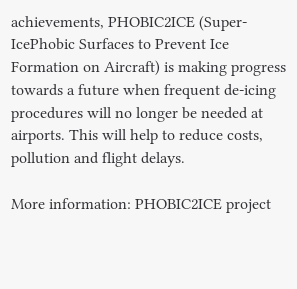achievements, PHOBIC2ICE (Super-IcePhobic Surfaces to Prevent Ice Formation on Aircraft) is making progress towards a future when frequent de-icing procedures will no longer be needed at airports. This will help to reduce costs, pollution and flight delays.

More information: PHOBIC2ICE project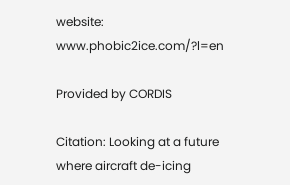website: www.phobic2ice.com/?l=en

Provided by CORDIS

Citation: Looking at a future where aircraft de-icing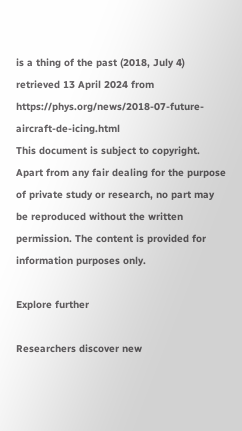is a thing of the past (2018, July 4) retrieved 13 April 2024 from https://phys.org/news/2018-07-future-aircraft-de-icing.html
This document is subject to copyright. Apart from any fair dealing for the purpose of private study or research, no part may be reproduced without the written permission. The content is provided for information purposes only.

Explore further

Researchers discover new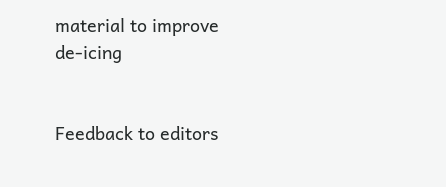material to improve de-icing


Feedback to editors